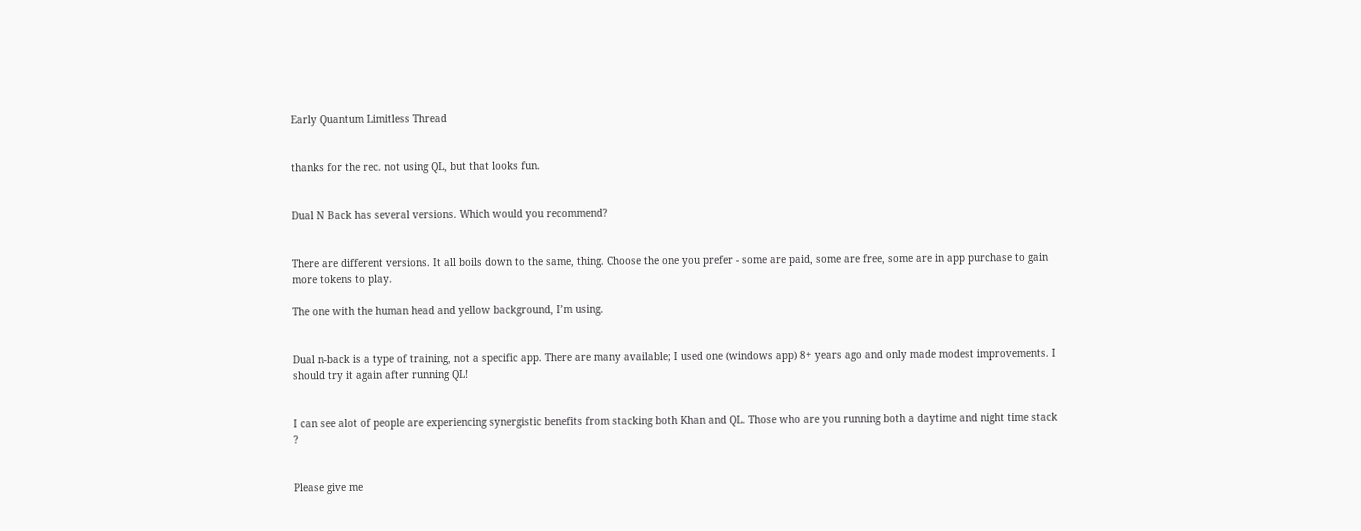Early Quantum Limitless Thread


thanks for the rec. not using QL, but that looks fun.


Dual N Back has several versions. Which would you recommend?


There are different versions. It all boils down to the same, thing. Choose the one you prefer - some are paid, some are free, some are in app purchase to gain more tokens to play.

The one with the human head and yellow background, I’m using.


Dual n-back is a type of training, not a specific app. There are many available; I used one (windows app) 8+ years ago and only made modest improvements. I should try it again after running QL!


I can see alot of people are experiencing synergistic benefits from stacking both Khan and QL. Those who are you running both a daytime and night time stack ?


Please give me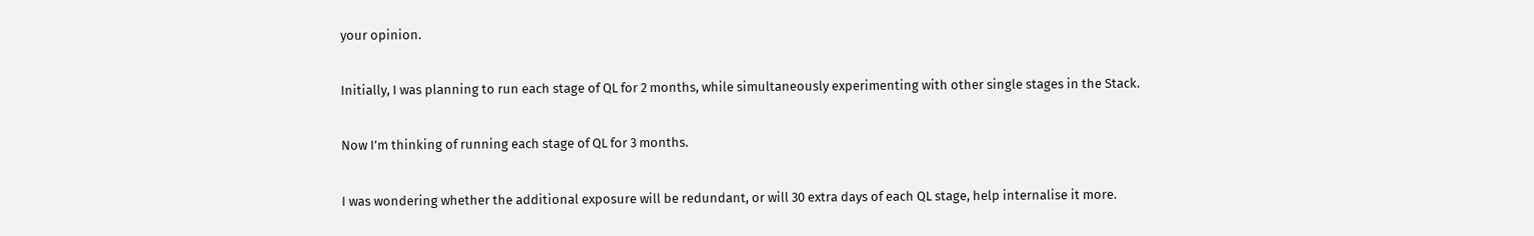your opinion.

Initially, I was planning to run each stage of QL for 2 months, while simultaneously experimenting with other single stages in the Stack.

Now I’m thinking of running each stage of QL for 3 months.

I was wondering whether the additional exposure will be redundant, or will 30 extra days of each QL stage, help internalise it more.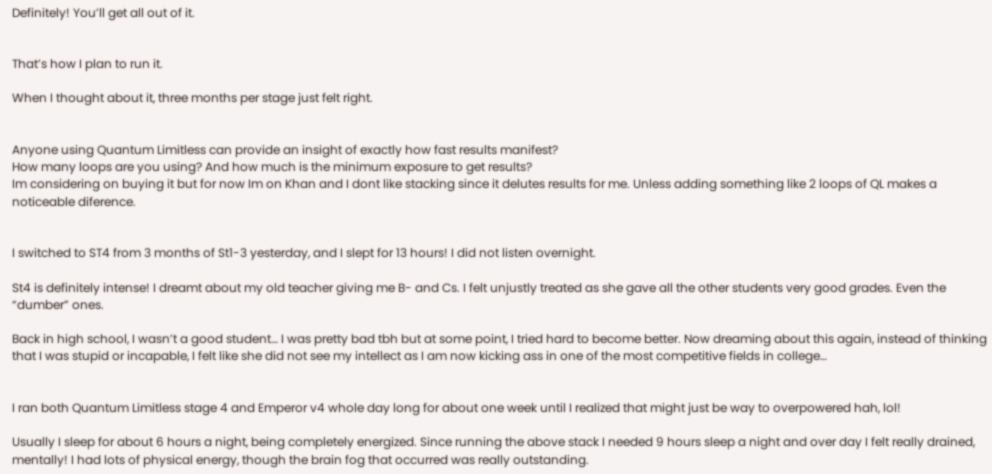Definitely! You’ll get all out of it.


That’s how I plan to run it.

When I thought about it, three months per stage just felt right.


Anyone using Quantum Limitless can provide an insight of exactly how fast results manifest?
How many loops are you using? And how much is the minimum exposure to get results?
Im considering on buying it but for now Im on Khan and I dont like stacking since it delutes results for me. Unless adding something like 2 loops of QL makes a noticeable diference.


I switched to ST4 from 3 months of St1-3 yesterday, and I slept for 13 hours! I did not listen overnight.

St4 is definitely intense! I dreamt about my old teacher giving me B- and Cs. I felt unjustly treated as she gave all the other students very good grades. Even the “dumber” ones.

Back in high school, I wasn’t a good student… I was pretty bad tbh but at some point, I tried hard to become better. Now dreaming about this again, instead of thinking that I was stupid or incapable, I felt like she did not see my intellect as I am now kicking ass in one of the most competitive fields in college…


I ran both Quantum Limitless stage 4 and Emperor v4 whole day long for about one week until I realized that might just be way to overpowered hah, lol!

Usually I sleep for about 6 hours a night, being completely energized. Since running the above stack I needed 9 hours sleep a night and over day I felt really drained, mentally! I had lots of physical energy, though the brain fog that occurred was really outstanding.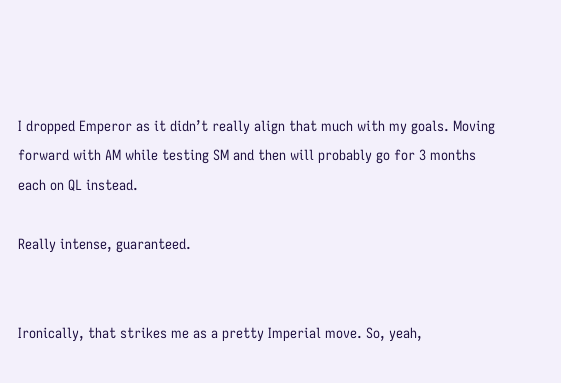I dropped Emperor as it didn’t really align that much with my goals. Moving forward with AM while testing SM and then will probably go for 3 months each on QL instead.

Really intense, guaranteed.


Ironically, that strikes me as a pretty Imperial move. So, yeah,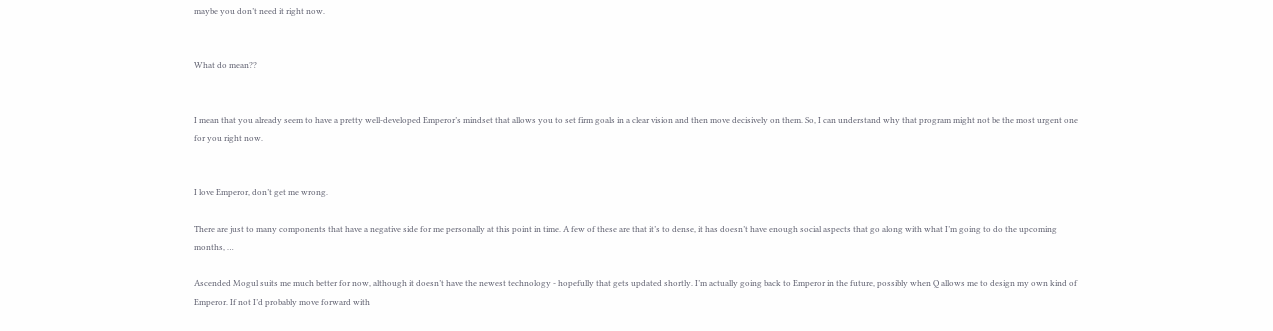maybe you don’t need it right now.


What do mean??


I mean that you already seem to have a pretty well-developed Emperor’s mindset that allows you to set firm goals in a clear vision and then move decisively on them. So, I can understand why that program might not be the most urgent one for you right now.


I love Emperor, don’t get me wrong.

There are just to many components that have a negative side for me personally at this point in time. A few of these are that it’s to dense, it has doesn’t have enough social aspects that go along with what I’m going to do the upcoming months, …

Ascended Mogul suits me much better for now, although it doesn’t have the newest technology - hopefully that gets updated shortly. I’m actually going back to Emperor in the future, possibly when Q allows me to design my own kind of Emperor. If not I’d probably move forward with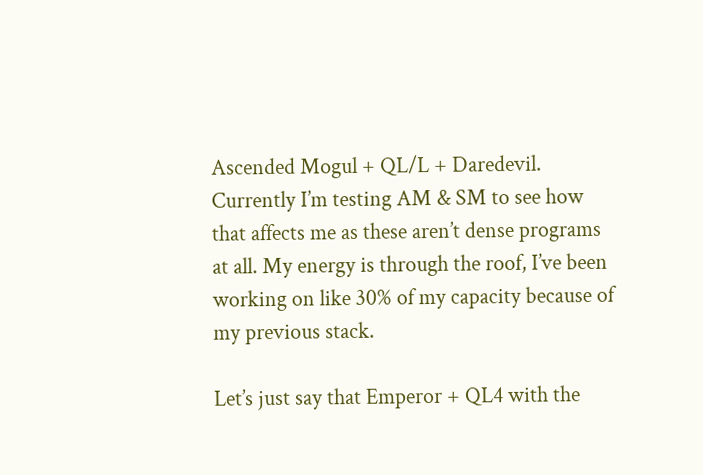Ascended Mogul + QL/L + Daredevil. Currently I’m testing AM & SM to see how that affects me as these aren’t dense programs at all. My energy is through the roof, I’ve been working on like 30% of my capacity because of my previous stack.

Let’s just say that Emperor + QL4 with the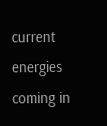current energies coming in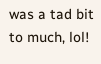was a tad bit to much, lol!